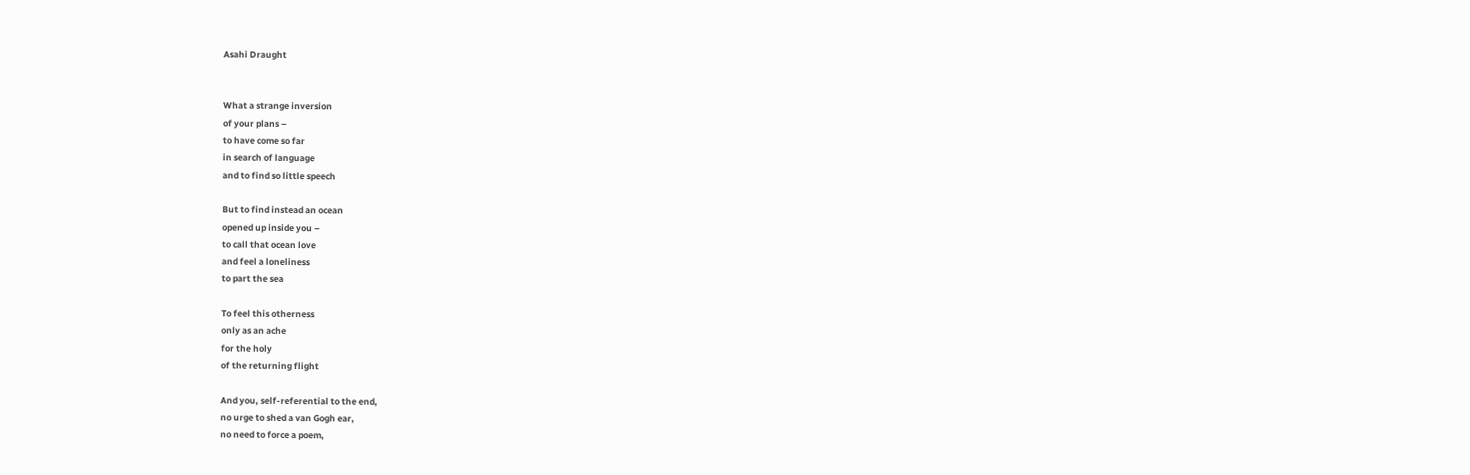Asahi Draught


What a strange inversion
of your plans –
to have come so far
in search of language
and to find so little speech

But to find instead an ocean
opened up inside you –
to call that ocean love
and feel a loneliness
to part the sea

To feel this otherness
only as an ache
for the holy
of the returning flight

And you, self-referential to the end,
no urge to shed a van Gogh ear,
no need to force a poem,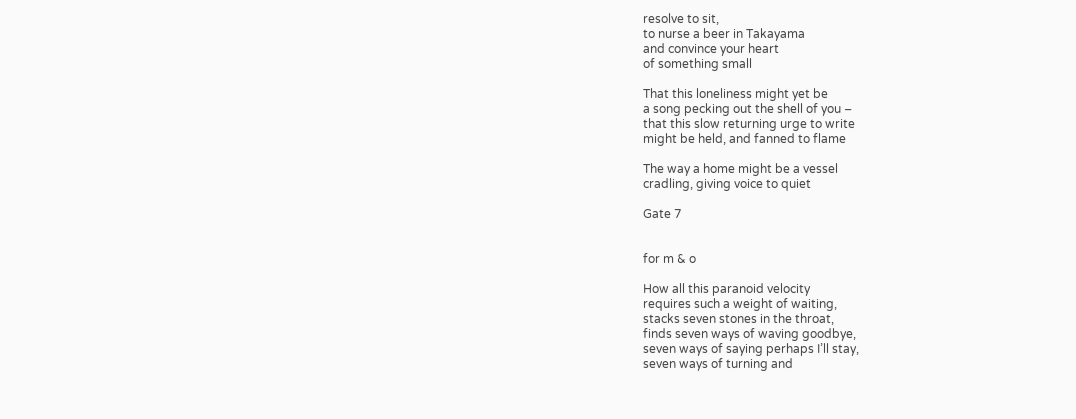resolve to sit,
to nurse a beer in Takayama
and convince your heart
of something small

That this loneliness might yet be
a song pecking out the shell of you –
that this slow returning urge to write
might be held, and fanned to flame

The way a home might be a vessel
cradling, giving voice to quiet

Gate 7


for m & o

How all this paranoid velocity
requires such a weight of waiting,
stacks seven stones in the throat,
finds seven ways of waving goodbye,
seven ways of saying perhaps I’ll stay,
seven ways of turning and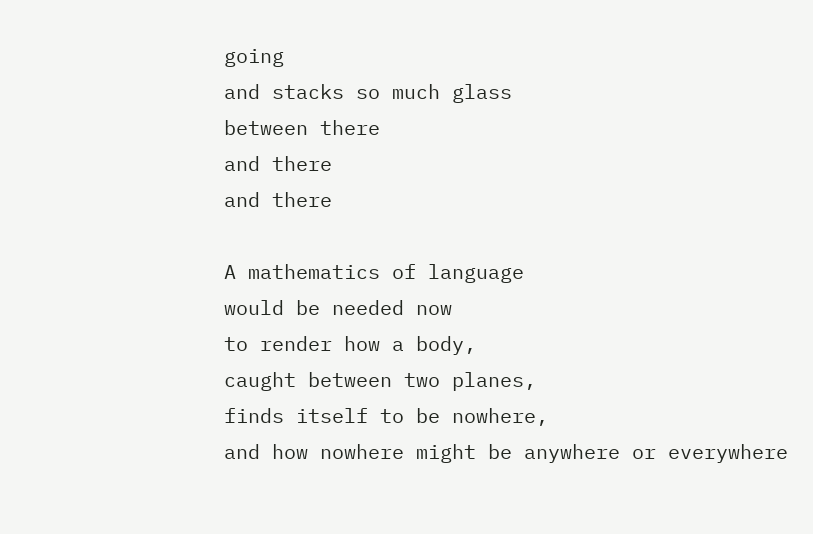going
and stacks so much glass
between there
and there
and there

A mathematics of language
would be needed now
to render how a body,
caught between two planes,
finds itself to be nowhere,
and how nowhere might be anywhere or everywhere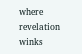where revelation winks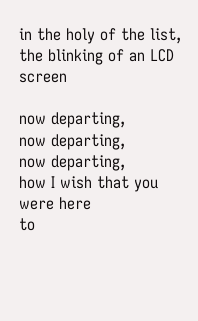in the holy of the list,
the blinking of an LCD screen

now departing,
now departing,
now departing,
how I wish that you were here
to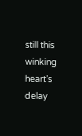still this winking heart’s delay